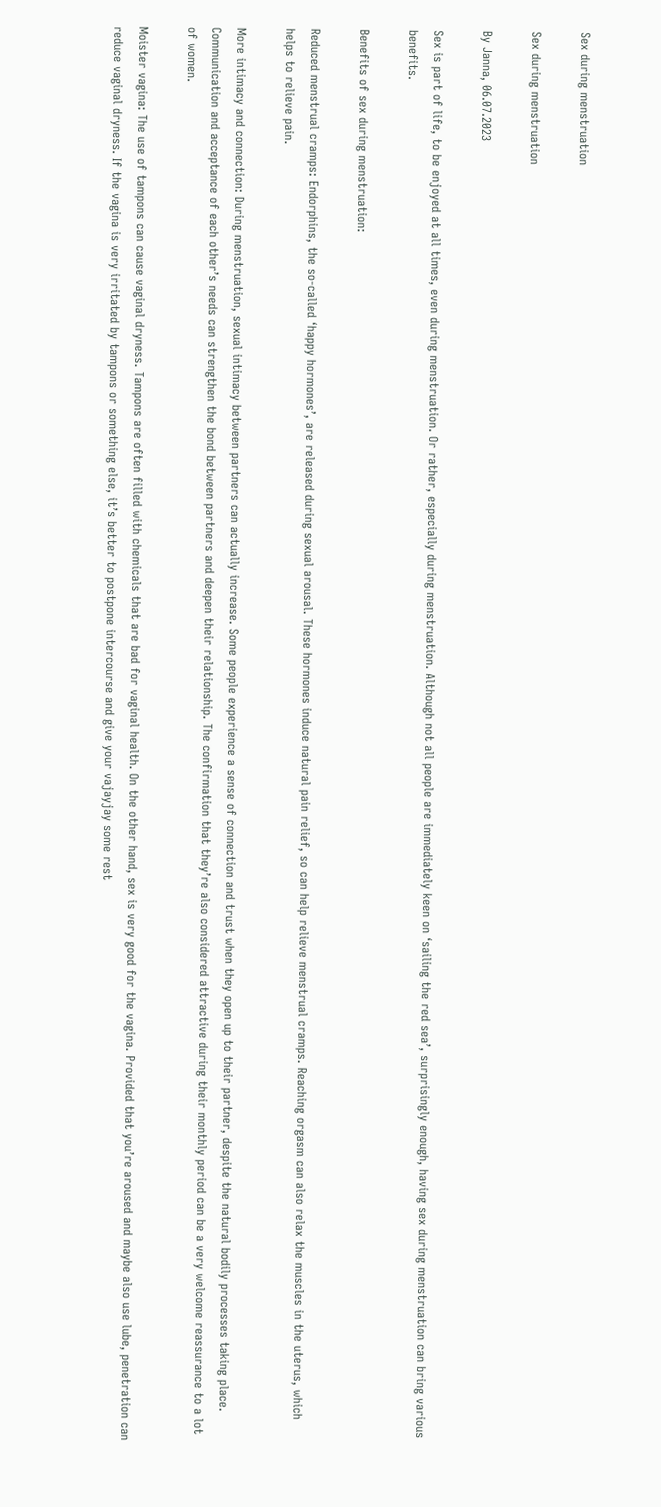Sex during menstruation

Sex during menstruation

By Janna, 06.07.2023

Sex is part of life, to be enjoyed at all times, even during menstruation. Or rather, especially during menstruation. Although not all people are immediately keen on ‘sailing the red sea’, surprisingly enough, having sex during menstruation can bring various benefits.

Benefits of sex during menstruation:

Reduced menstrual cramps: Endorphins, the so-called ‘happy hormones’, are released during sexual arousal. These hormones induce natural pain relief, so can help relieve menstrual cramps. Reaching orgasm can also relax the muscles in the uterus, which helps to relieve pain.

More intimacy and connection: During menstruation, sexual intimacy between partners can actually increase. Some people experience a sense of connection and trust when they open up to their partner, despite the natural bodily processes taking place. Communication and acceptance of each other’s needs can strengthen the bond between partners and deepen their relationship. The confirmation that they’re also considered attractive during their monthly period can be a very welcome reassurance to a lot of women.

Moister vagina: The use of tampons can cause vaginal dryness. Tampons are often filled with chemicals that are bad for vaginal health. On the other hand, sex is very good for the vagina. Provided that you’re aroused and maybe also use lube, penetration can reduce vaginal dryness. If the vagina is very irritated by tampons or something else, it’s better to postpone intercourse and give your vajayjay some rest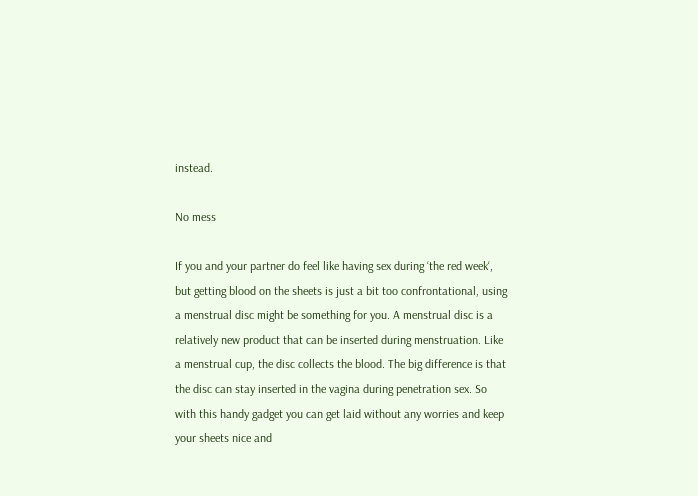instead.

No mess

If you and your partner do feel like having sex during ‘the red week‘, but getting blood on the sheets is just a bit too confrontational, using a menstrual disc might be something for you. A menstrual disc is a relatively new product that can be inserted during menstruation. Like a menstrual cup, the disc collects the blood. The big difference is that the disc can stay inserted in the vagina during penetration sex. So with this handy gadget you can get laid without any worries and keep your sheets nice and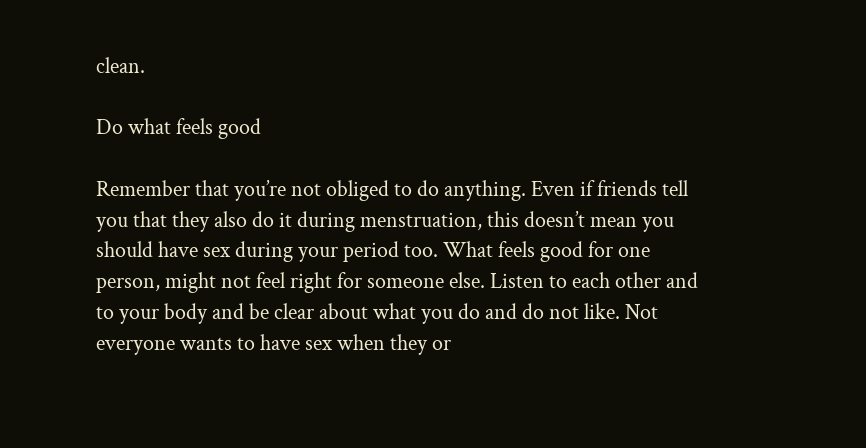clean.

Do what feels good

Remember that you’re not obliged to do anything. Even if friends tell you that they also do it during menstruation, this doesn’t mean you should have sex during your period too. What feels good for one person, might not feel right for someone else. Listen to each other and to your body and be clear about what you do and do not like. Not everyone wants to have sex when they or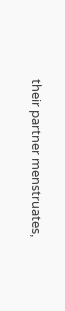their partner menstruates,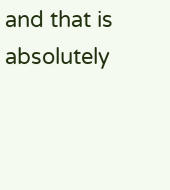and that is absolutely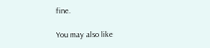fine.

You may also like